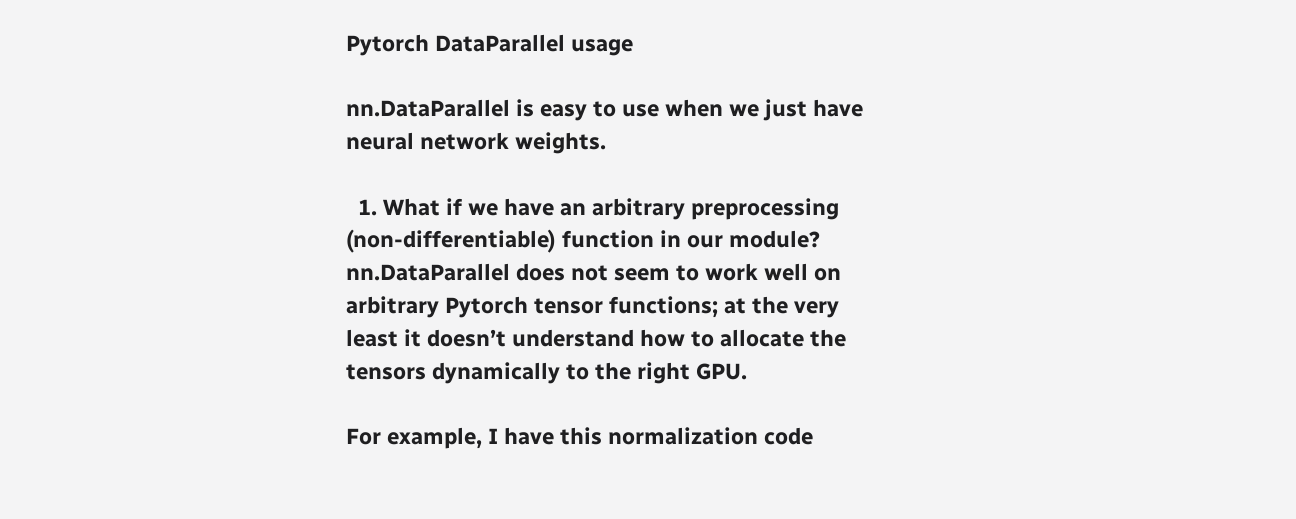Pytorch DataParallel usage

nn.DataParallel is easy to use when we just have neural network weights.

  1. What if we have an arbitrary preprocessing (non-differentiable) function in our module? nn.DataParallel does not seem to work well on arbitrary Pytorch tensor functions; at the very least it doesn’t understand how to allocate the tensors dynamically to the right GPU.

For example, I have this normalization code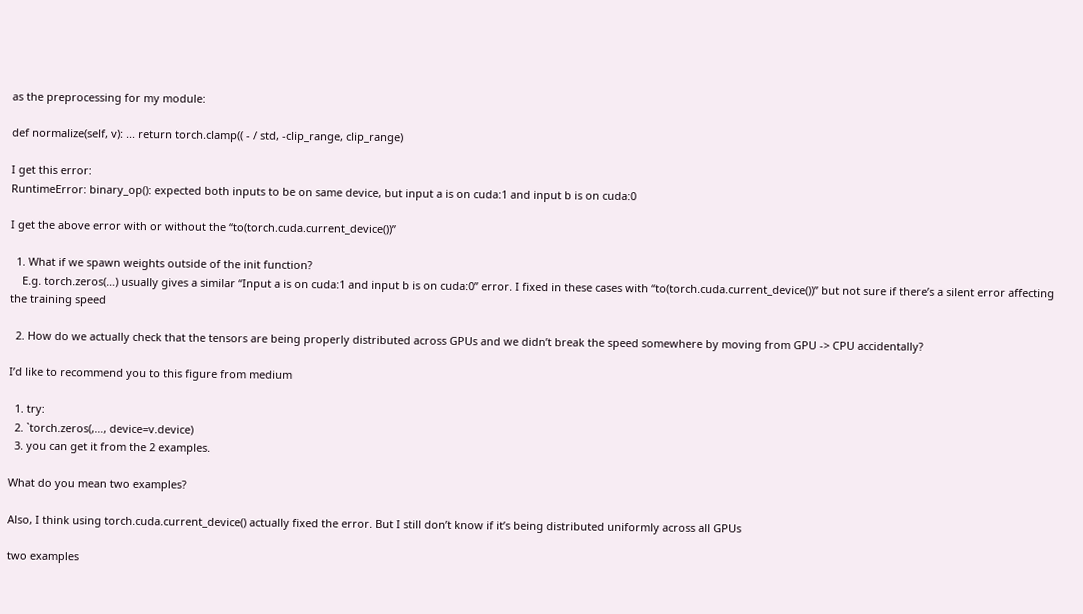as the preprocessing for my module:

def normalize(self, v): ... return torch.clamp(( - / std, -clip_range, clip_range)

I get this error:
RuntimeError: binary_op(): expected both inputs to be on same device, but input a is on cuda:1 and input b is on cuda:0

I get the above error with or without the “to(torch.cuda.current_device())”

  1. What if we spawn weights outside of the init function?
    E.g. torch.zeros(…) usually gives a similar “Input a is on cuda:1 and input b is on cuda:0” error. I fixed in these cases with “to(torch.cuda.current_device())” but not sure if there’s a silent error affecting the training speed

  2. How do we actually check that the tensors are being properly distributed across GPUs and we didn’t break the speed somewhere by moving from GPU -> CPU accidentally?

I’d like to recommend you to this figure from medium

  1. try:
  2. `torch.zeros(,…, device=v.device)
  3. you can get it from the 2 examples.

What do you mean two examples?

Also, I think using torch.cuda.current_device() actually fixed the error. But I still don’t know if it’s being distributed uniformly across all GPUs

two examples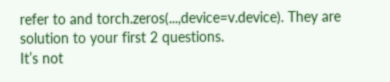refer to and torch.zeros(...,device=v.device). They are solution to your first 2 questions.
It’s not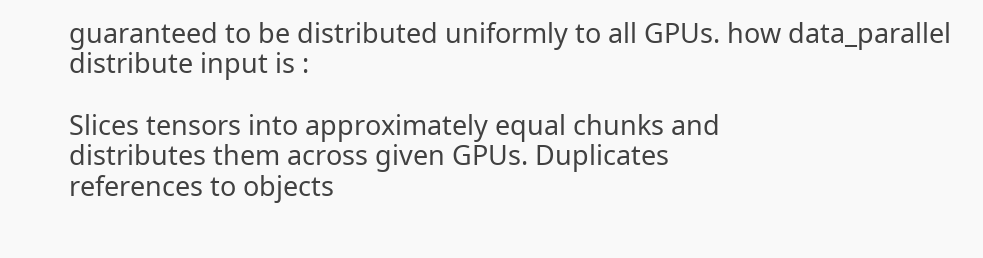guaranteed to be distributed uniformly to all GPUs. how data_parallel distribute input is :

Slices tensors into approximately equal chunks and
distributes them across given GPUs. Duplicates
references to objects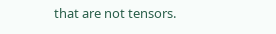that are not tensors.